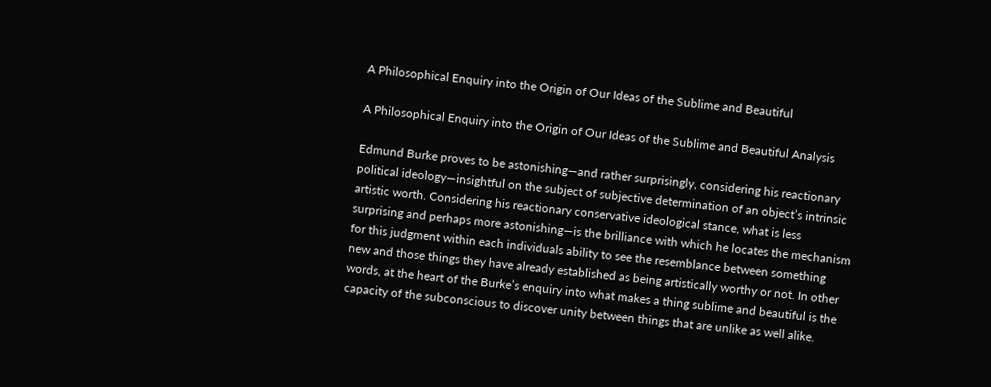A Philosophical Enquiry into the Origin of Our Ideas of the Sublime and Beautiful

A Philosophical Enquiry into the Origin of Our Ideas of the Sublime and Beautiful Analysis

Edmund Burke proves to be astonishing—and rather surprisingly, considering his reactionary political ideology—insightful on the subject of subjective determination of an object’s intrinsic artistic worth. Considering his reactionary conservative ideological stance, what is less surprising and perhaps more astonishing—is the brilliance with which he locates the mechanism for this judgment within each individuals ability to see the resemblance between something new and those things they have already established as being artistically worthy or not. In other words, at the heart of the Burke’s enquiry into what makes a thing sublime and beautiful is the capacity of the subconscious to discover unity between things that are unlike as well alike.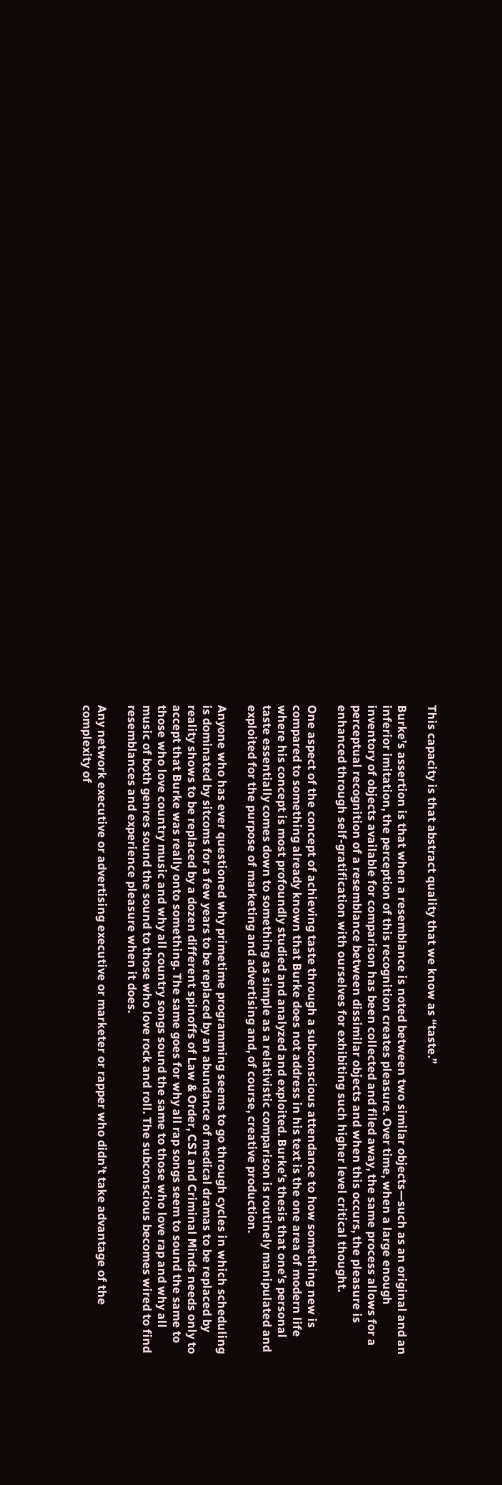This capacity is that abstract quality that we know as “taste.”

Burke’s assertion is that when a resemblance is noted between two similar objects—such as an original and an inferior imitation, the perception of this recognition creates pleasure. Over time, when a large enough inventory of objects available for comparison has been collected and filed away, the same process allows for a perceptual recognition of a resemblance between dissimilar objects and when this occurs, the pleasure is enhanced through self-gratification with ourselves for exhibiting such higher level critical thought.

One aspect of the concept of achieving taste through a subconscious attendance to how something new is compared to something already known that Burke does not address in his text is the one area of modern life where his concept is most profoundly studied and analyzed and exploited. Burke’s thesis that one’s personal taste essentially comes down to something as simple as a relativistic comparison is routinely manipulated and exploited for the purpose of marketing and advertising and, of course, creative production.

Anyone who has ever questioned why primetime programming seems to go through cycles in which scheduling is dominated by sitcoms for a few years to be replaced by an abundance of medical dramas to be replaced by reality shows to be replaced by a dozen different spinoffs of Law & Order, CSI and Criminal Minds needs only to accept that Burke was really onto something. The same goes for why all rap songs seem to sound the same to those who love country music and why all country songs sound the same to those who love rap and why all music of both genres sound the sound to those who love rock and roll. The subconscious becomes wired to find resemblances and experience pleasure when it does.

Any network executive or advertising executive or marketer or rapper who didn’t take advantage of the complexity of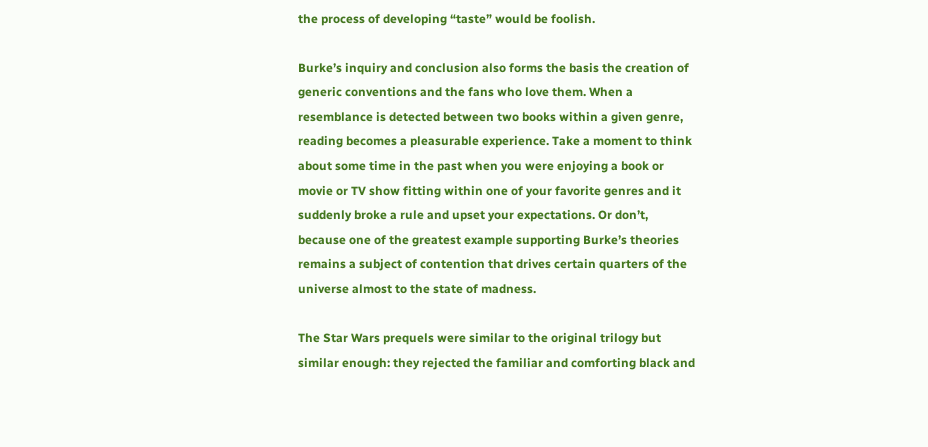the process of developing “taste” would be foolish.

Burke’s inquiry and conclusion also forms the basis the creation of generic conventions and the fans who love them. When a resemblance is detected between two books within a given genre, reading becomes a pleasurable experience. Take a moment to think about some time in the past when you were enjoying a book or movie or TV show fitting within one of your favorite genres and it suddenly broke a rule and upset your expectations. Or don’t, because one of the greatest example supporting Burke’s theories remains a subject of contention that drives certain quarters of the universe almost to the state of madness.

The Star Wars prequels were similar to the original trilogy but similar enough: they rejected the familiar and comforting black and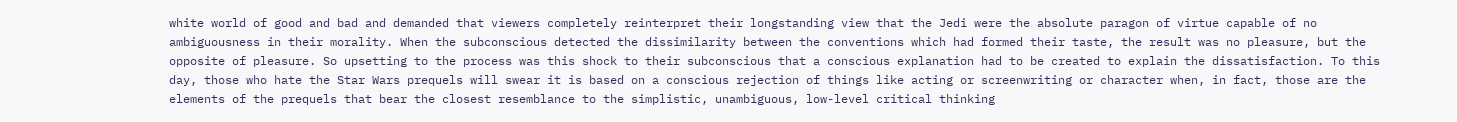white world of good and bad and demanded that viewers completely reinterpret their longstanding view that the Jedi were the absolute paragon of virtue capable of no ambiguousness in their morality. When the subconscious detected the dissimilarity between the conventions which had formed their taste, the result was no pleasure, but the opposite of pleasure. So upsetting to the process was this shock to their subconscious that a conscious explanation had to be created to explain the dissatisfaction. To this day, those who hate the Star Wars prequels will swear it is based on a conscious rejection of things like acting or screenwriting or character when, in fact, those are the elements of the prequels that bear the closest resemblance to the simplistic, unambiguous, low-level critical thinking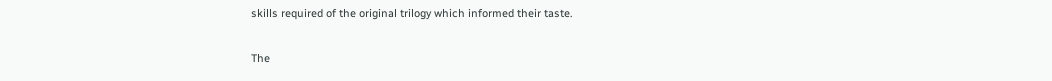skills required of the original trilogy which informed their taste.

The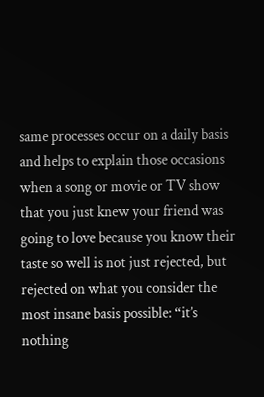same processes occur on a daily basis and helps to explain those occasions when a song or movie or TV show that you just knew your friend was going to love because you know their taste so well is not just rejected, but rejected on what you consider the most insane basis possible: “it’s nothing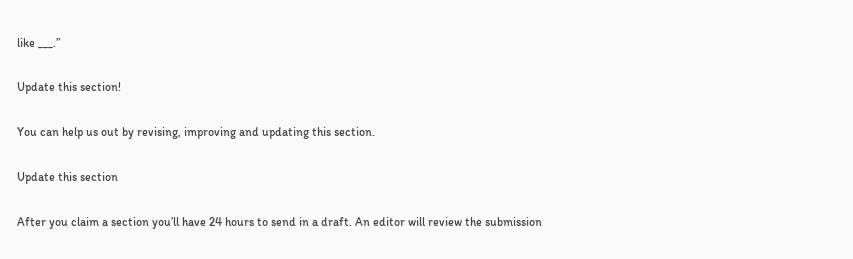like ___.”

Update this section!

You can help us out by revising, improving and updating this section.

Update this section

After you claim a section you’ll have 24 hours to send in a draft. An editor will review the submission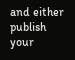and either publish your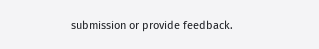submission or provide feedback.